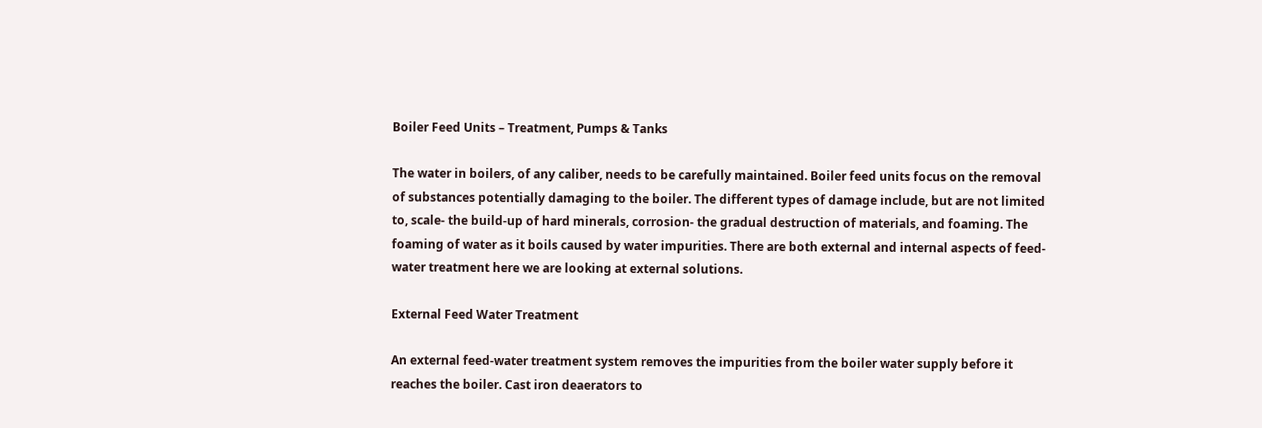Boiler Feed Units – Treatment, Pumps & Tanks

The water in boilers, of any caliber, needs to be carefully maintained. Boiler feed units focus on the removal of substances potentially damaging to the boiler. The different types of damage include, but are not limited to, scale- the build-up of hard minerals, corrosion- the gradual destruction of materials, and foaming. The foaming of water as it boils caused by water impurities. There are both external and internal aspects of feed-water treatment here we are looking at external solutions.

External Feed Water Treatment

An external feed-water treatment system removes the impurities from the boiler water supply before it reaches the boiler. Cast iron deaerators to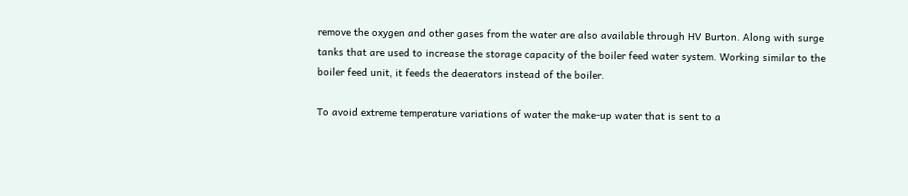remove the oxygen and other gases from the water are also available through HV Burton. Along with surge tanks that are used to increase the storage capacity of the boiler feed water system. Working similar to the boiler feed unit, it feeds the deaerators instead of the boiler.

To avoid extreme temperature variations of water the make-up water that is sent to a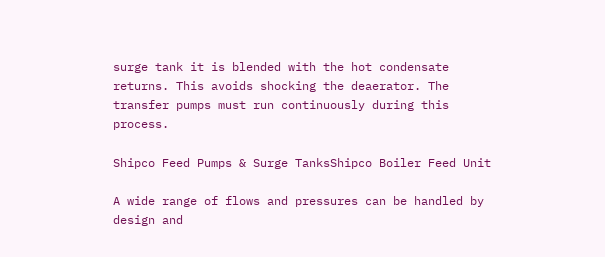surge tank it is blended with the hot condensate returns. This avoids shocking the deaerator. The transfer pumps must run continuously during this process.

Shipco Feed Pumps & Surge TanksShipco Boiler Feed Unit

A wide range of flows and pressures can be handled by design and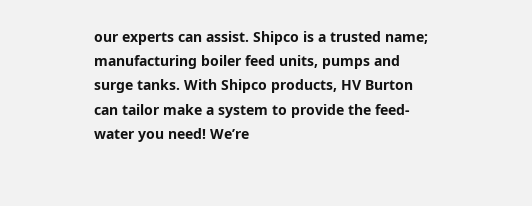our experts can assist. Shipco is a trusted name; manufacturing boiler feed units, pumps and surge tanks. With Shipco products, HV Burton can tailor make a system to provide the feed-water you need! We’re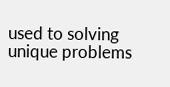used to solving unique problems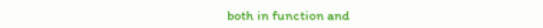both in function and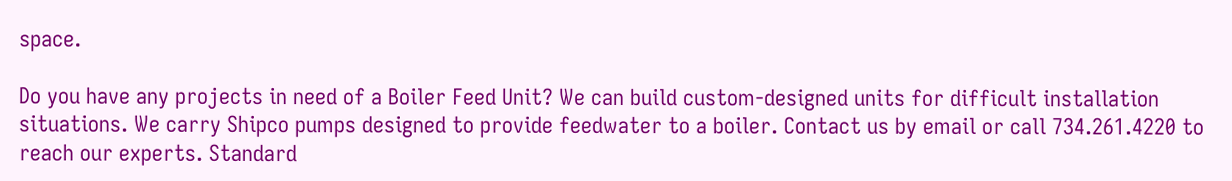space.

Do you have any projects in need of a Boiler Feed Unit? We can build custom-designed units for difficult installation situations. We carry Shipco pumps designed to provide feedwater to a boiler. Contact us by email or call 734.261.4220 to reach our experts. Standard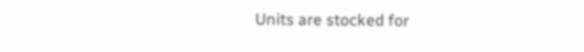Units are stocked for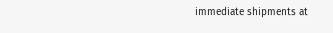immediate shipments at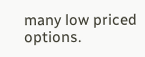many low priced options.